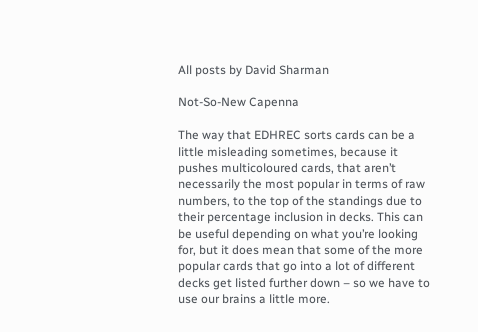All posts by David Sharman

Not-So-New Capenna

The way that EDHREC sorts cards can be a little misleading sometimes, because it pushes multicoloured cards, that aren’t necessarily the most popular in terms of raw numbers, to the top of the standings due to their percentage inclusion in decks. This can be useful depending on what you’re looking for, but it does mean that some of the more popular cards that go into a lot of different decks get listed further down – so we have to use our brains a little more.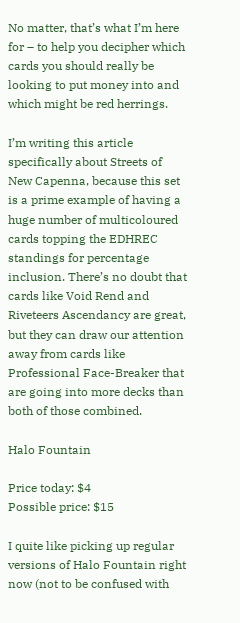No matter, that’s what I’m here for – to help you decipher which cards you should really be looking to put money into and which might be red herrings.

I’m writing this article specifically about Streets of New Capenna, because this set is a prime example of having a huge number of multicoloured cards topping the EDHREC standings for percentage inclusion. There’s no doubt that cards like Void Rend and Riveteers Ascendancy are great, but they can draw our attention away from cards like Professional Face-Breaker that are going into more decks than both of those combined.

Halo Fountain

Price today: $4
Possible price: $15

I quite like picking up regular versions of Halo Fountain right now (not to be confused with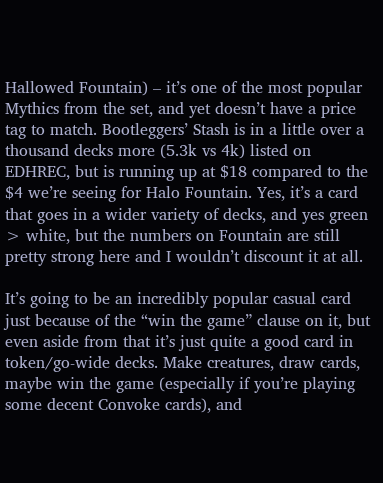Hallowed Fountain) – it’s one of the most popular Mythics from the set, and yet doesn’t have a price tag to match. Bootleggers’ Stash is in a little over a thousand decks more (5.3k vs 4k) listed on EDHREC, but is running up at $18 compared to the $4 we’re seeing for Halo Fountain. Yes, it’s a card that goes in a wider variety of decks, and yes green > white, but the numbers on Fountain are still pretty strong here and I wouldn’t discount it at all.

It’s going to be an incredibly popular casual card just because of the “win the game” clause on it, but even aside from that it’s just quite a good card in token/go-wide decks. Make creatures, draw cards, maybe win the game (especially if you’re playing some decent Convoke cards), and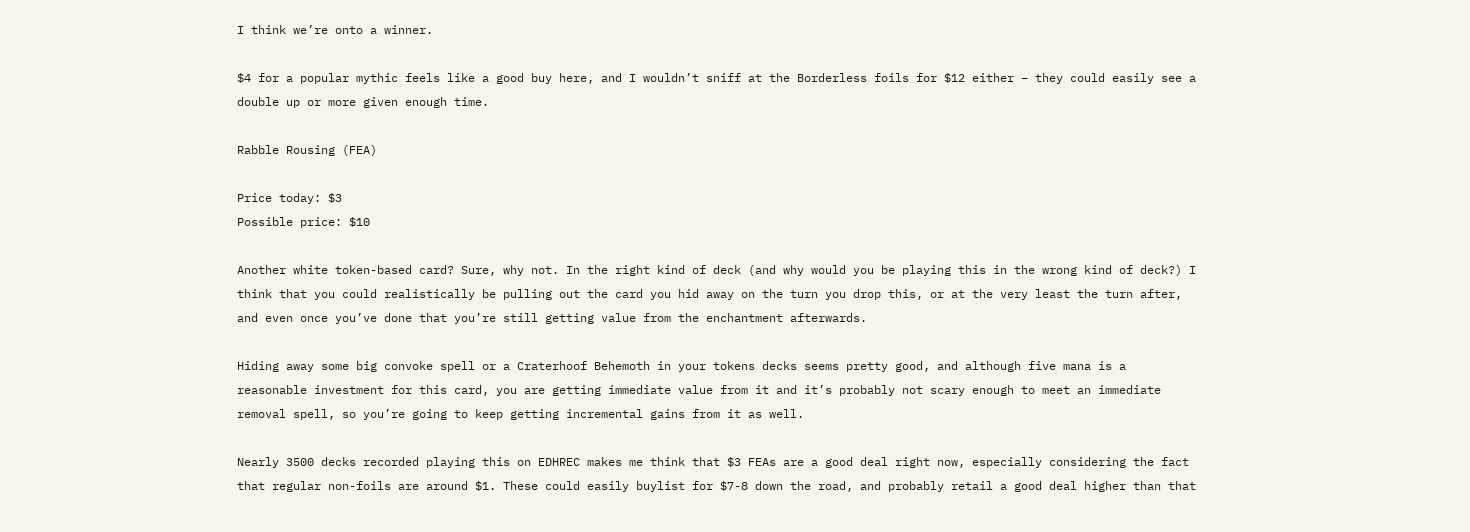I think we’re onto a winner.

$4 for a popular mythic feels like a good buy here, and I wouldn’t sniff at the Borderless foils for $12 either – they could easily see a double up or more given enough time.

Rabble Rousing (FEA)

Price today: $3
Possible price: $10

Another white token-based card? Sure, why not. In the right kind of deck (and why would you be playing this in the wrong kind of deck?) I think that you could realistically be pulling out the card you hid away on the turn you drop this, or at the very least the turn after, and even once you’ve done that you’re still getting value from the enchantment afterwards.

Hiding away some big convoke spell or a Craterhoof Behemoth in your tokens decks seems pretty good, and although five mana is a reasonable investment for this card, you are getting immediate value from it and it’s probably not scary enough to meet an immediate removal spell, so you’re going to keep getting incremental gains from it as well.

Nearly 3500 decks recorded playing this on EDHREC makes me think that $3 FEAs are a good deal right now, especially considering the fact that regular non-foils are around $1. These could easily buylist for $7-8 down the road, and probably retail a good deal higher than that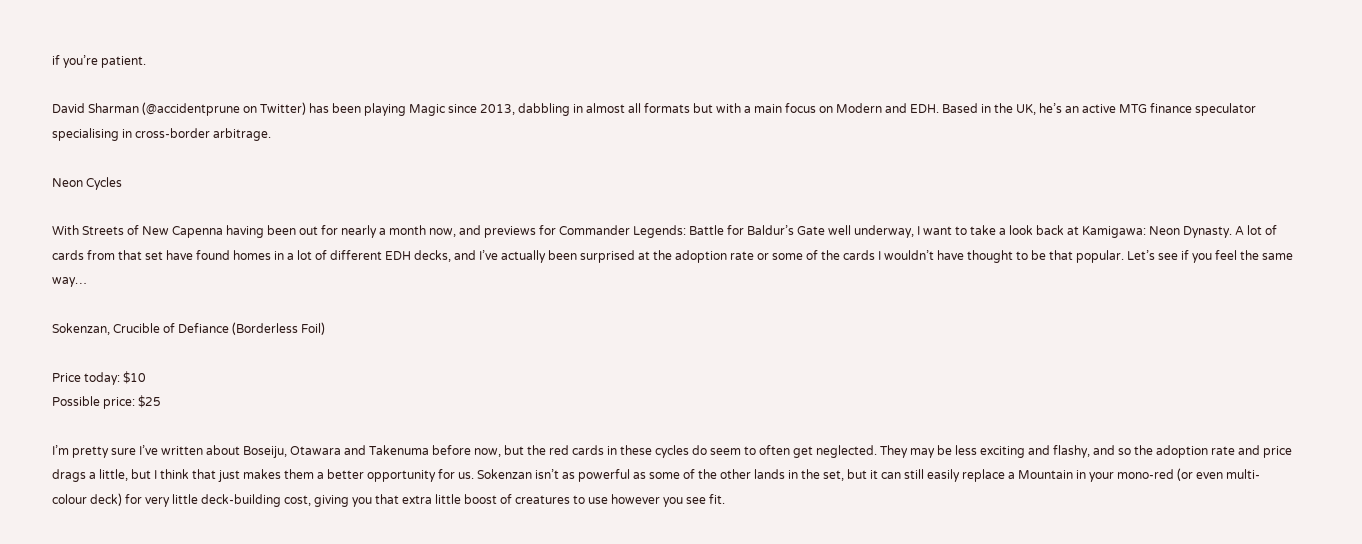if you’re patient.

David Sharman (@accidentprune on Twitter) has been playing Magic since 2013, dabbling in almost all formats but with a main focus on Modern and EDH. Based in the UK, he’s an active MTG finance speculator specialising in cross-border arbitrage.

Neon Cycles

With Streets of New Capenna having been out for nearly a month now, and previews for Commander Legends: Battle for Baldur’s Gate well underway, I want to take a look back at Kamigawa: Neon Dynasty. A lot of cards from that set have found homes in a lot of different EDH decks, and I’ve actually been surprised at the adoption rate or some of the cards I wouldn’t have thought to be that popular. Let’s see if you feel the same way…

Sokenzan, Crucible of Defiance (Borderless Foil)

Price today: $10
Possible price: $25

I’m pretty sure I’ve written about Boseiju, Otawara and Takenuma before now, but the red cards in these cycles do seem to often get neglected. They may be less exciting and flashy, and so the adoption rate and price drags a little, but I think that just makes them a better opportunity for us. Sokenzan isn’t as powerful as some of the other lands in the set, but it can still easily replace a Mountain in your mono-red (or even multi-colour deck) for very little deck-building cost, giving you that extra little boost of creatures to use however you see fit.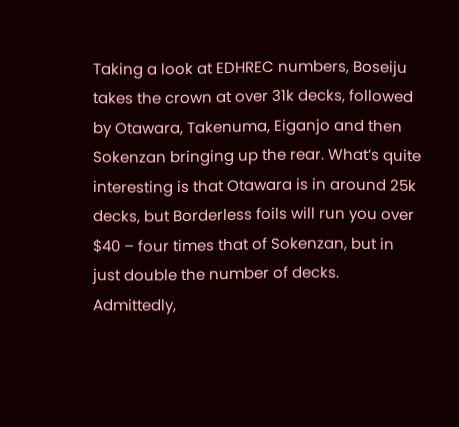Taking a look at EDHREC numbers, Boseiju takes the crown at over 31k decks, followed by Otawara, Takenuma, Eiganjo and then Sokenzan bringing up the rear. What’s quite interesting is that Otawara is in around 25k decks, but Borderless foils will run you over $40 – four times that of Sokenzan, but in just double the number of decks. Admittedly,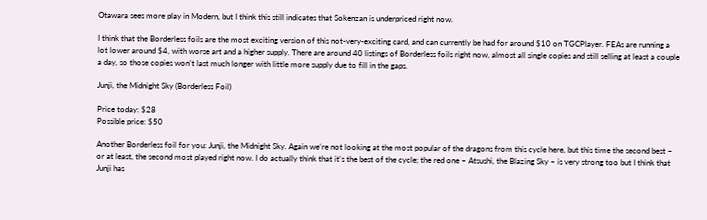Otawara sees more play in Modern, but I think this still indicates that Sokenzan is underpriced right now.

I think that the Borderless foils are the most exciting version of this not-very-exciting card, and can currently be had for around $10 on TGCPlayer. FEAs are running a lot lower around $4, with worse art and a higher supply. There are around 40 listings of Borderless foils right now, almost all single copies and still selling at least a couple a day, so those copies won’t last much longer with little more supply due to fill in the gaps.

Junji, the Midnight Sky (Borderless Foil)

Price today: $28
Possible price: $50

Another Borderless foil for you: Junji, the Midnight Sky. Again we’re not looking at the most popular of the dragons from this cycle here, but this time the second best – or at least, the second most played right now. I do actually think that it’s the best of the cycle; the red one – Atsushi, the Blazing Sky – is very strong too but I think that Junji has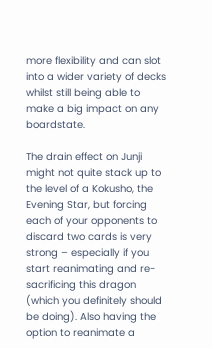more flexibility and can slot into a wider variety of decks whilst still being able to make a big impact on any boardstate.

The drain effect on Junji might not quite stack up to the level of a Kokusho, the Evening Star, but forcing each of your opponents to discard two cards is very strong – especially if you start reanimating and re-sacrificing this dragon (which you definitely should be doing). Also having the option to reanimate a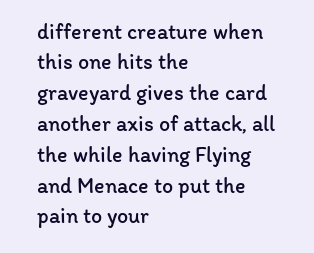different creature when this one hits the graveyard gives the card another axis of attack, all the while having Flying and Menace to put the pain to your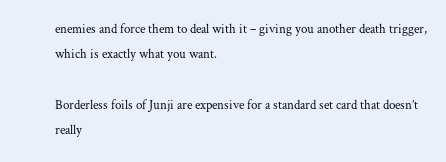enemies and force them to deal with it – giving you another death trigger, which is exactly what you want.

Borderless foils of Junji are expensive for a standard set card that doesn’t really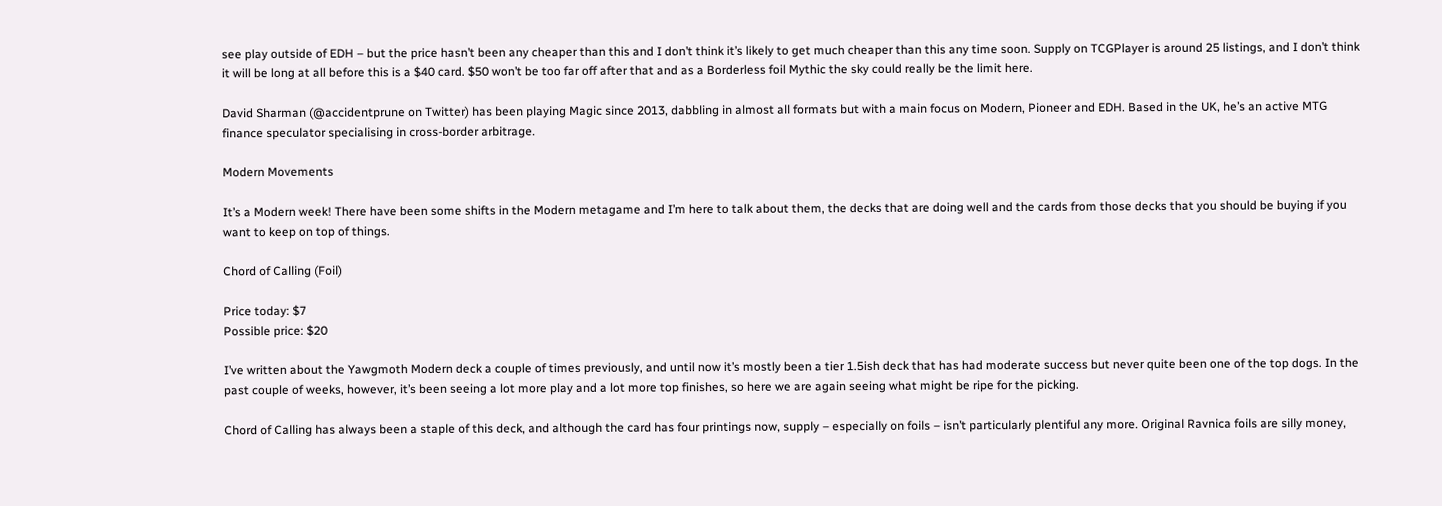see play outside of EDH – but the price hasn’t been any cheaper than this and I don’t think it’s likely to get much cheaper than this any time soon. Supply on TCGPlayer is around 25 listings, and I don’t think it will be long at all before this is a $40 card. $50 won’t be too far off after that and as a Borderless foil Mythic the sky could really be the limit here.

David Sharman (@accidentprune on Twitter) has been playing Magic since 2013, dabbling in almost all formats but with a main focus on Modern, Pioneer and EDH. Based in the UK, he’s an active MTG finance speculator specialising in cross-border arbitrage.

Modern Movements

It’s a Modern week! There have been some shifts in the Modern metagame and I’m here to talk about them, the decks that are doing well and the cards from those decks that you should be buying if you want to keep on top of things.

Chord of Calling (Foil)

Price today: $7
Possible price: $20

I’ve written about the Yawgmoth Modern deck a couple of times previously, and until now it’s mostly been a tier 1.5ish deck that has had moderate success but never quite been one of the top dogs. In the past couple of weeks, however, it’s been seeing a lot more play and a lot more top finishes, so here we are again seeing what might be ripe for the picking.

Chord of Calling has always been a staple of this deck, and although the card has four printings now, supply – especially on foils – isn’t particularly plentiful any more. Original Ravnica foils are silly money,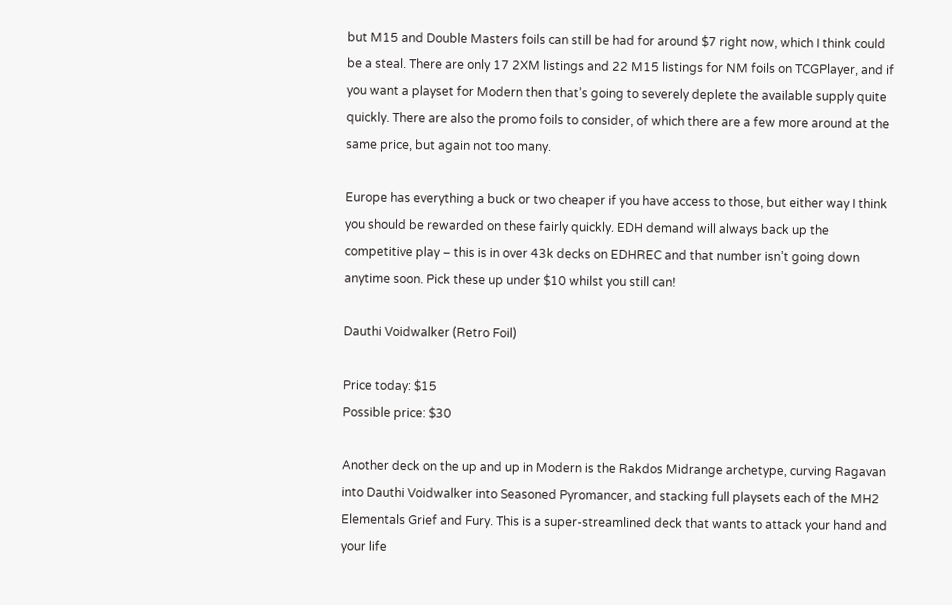but M15 and Double Masters foils can still be had for around $7 right now, which I think could be a steal. There are only 17 2XM listings and 22 M15 listings for NM foils on TCGPlayer, and if you want a playset for Modern then that’s going to severely deplete the available supply quite quickly. There are also the promo foils to consider, of which there are a few more around at the same price, but again not too many.

Europe has everything a buck or two cheaper if you have access to those, but either way I think you should be rewarded on these fairly quickly. EDH demand will always back up the competitive play – this is in over 43k decks on EDHREC and that number isn’t going down anytime soon. Pick these up under $10 whilst you still can!

Dauthi Voidwalker (Retro Foil)

Price today: $15
Possible price: $30

Another deck on the up and up in Modern is the Rakdos Midrange archetype, curving Ragavan into Dauthi Voidwalker into Seasoned Pyromancer, and stacking full playsets each of the MH2 Elementals Grief and Fury. This is a super-streamlined deck that wants to attack your hand and your life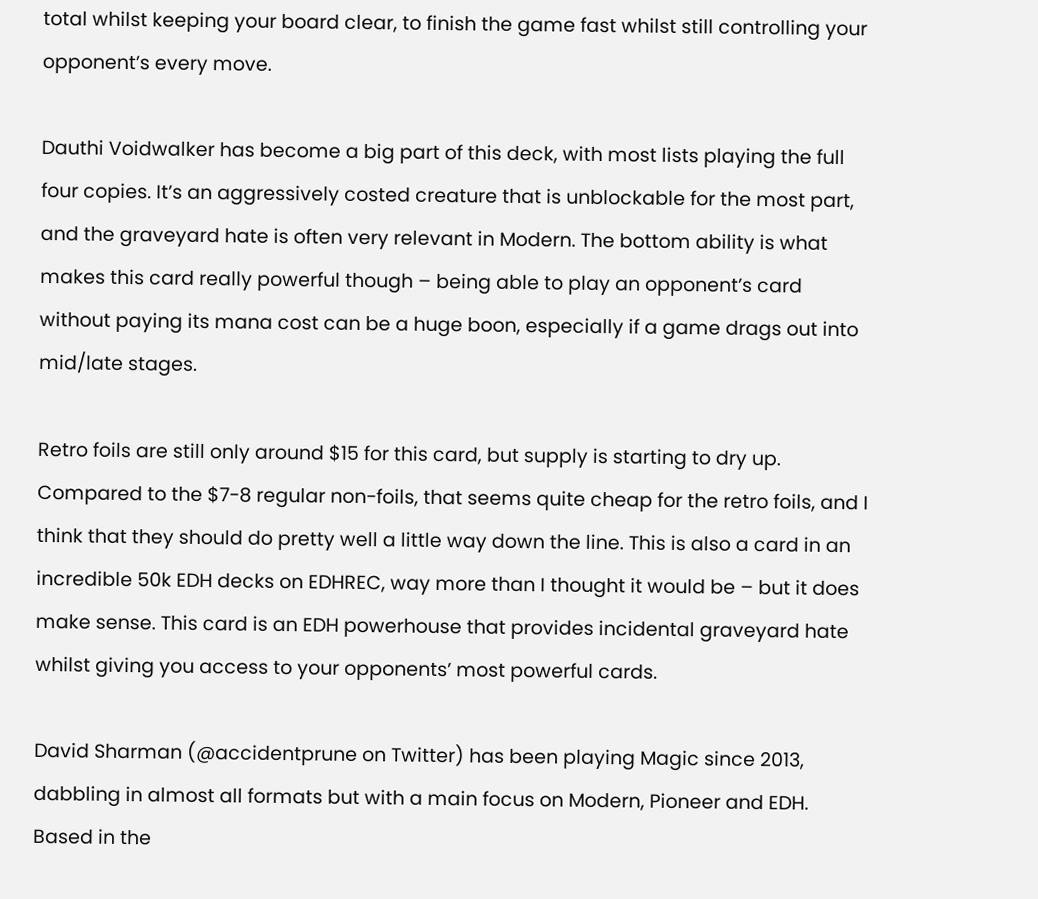total whilst keeping your board clear, to finish the game fast whilst still controlling your opponent’s every move.

Dauthi Voidwalker has become a big part of this deck, with most lists playing the full four copies. It’s an aggressively costed creature that is unblockable for the most part, and the graveyard hate is often very relevant in Modern. The bottom ability is what makes this card really powerful though – being able to play an opponent’s card without paying its mana cost can be a huge boon, especially if a game drags out into mid/late stages.

Retro foils are still only around $15 for this card, but supply is starting to dry up. Compared to the $7-8 regular non-foils, that seems quite cheap for the retro foils, and I think that they should do pretty well a little way down the line. This is also a card in an incredible 50k EDH decks on EDHREC, way more than I thought it would be – but it does make sense. This card is an EDH powerhouse that provides incidental graveyard hate whilst giving you access to your opponents’ most powerful cards.

David Sharman (@accidentprune on Twitter) has been playing Magic since 2013, dabbling in almost all formats but with a main focus on Modern, Pioneer and EDH. Based in the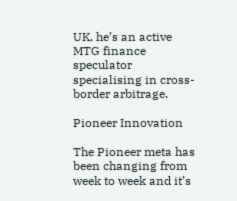UK, he’s an active MTG finance speculator specialising in cross-border arbitrage.

Pioneer Innovation

The Pioneer meta has been changing from week to week and it’s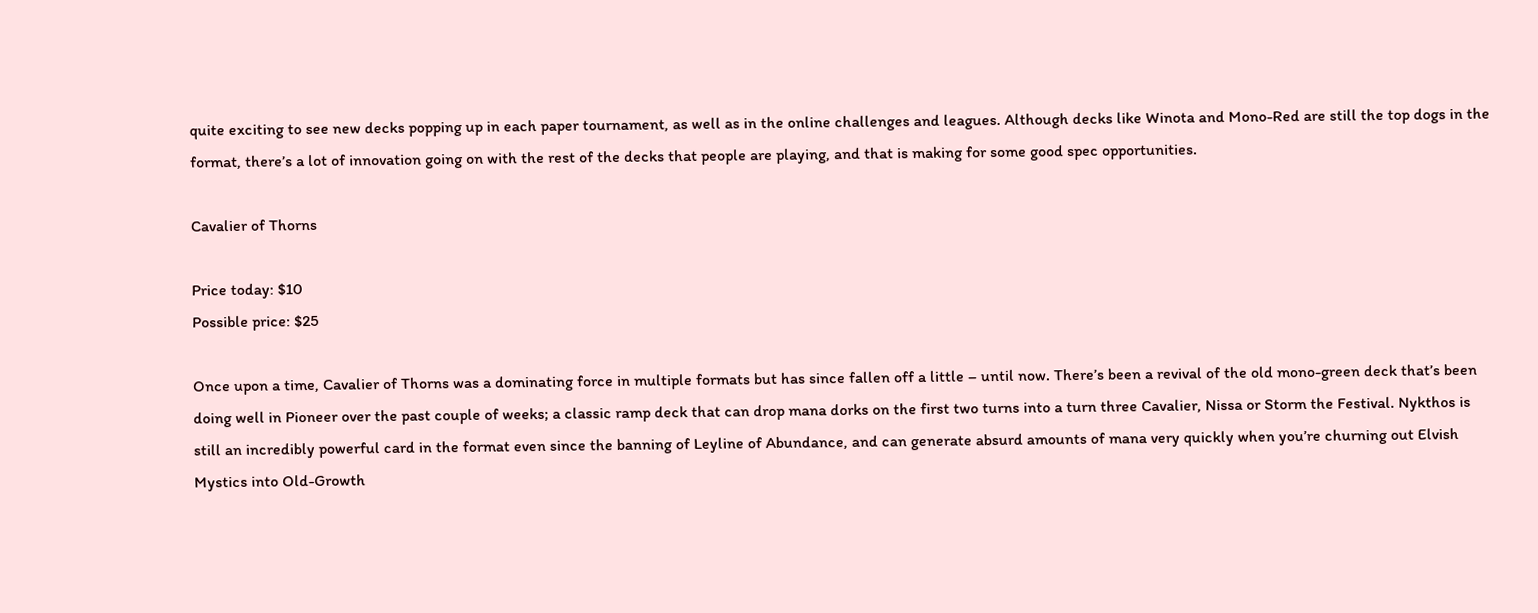quite exciting to see new decks popping up in each paper tournament, as well as in the online challenges and leagues. Although decks like Winota and Mono-Red are still the top dogs in the format, there’s a lot of innovation going on with the rest of the decks that people are playing, and that is making for some good spec opportunities.

Cavalier of Thorns

Price today: $10
Possible price: $25

Once upon a time, Cavalier of Thorns was a dominating force in multiple formats but has since fallen off a little – until now. There’s been a revival of the old mono-green deck that’s been doing well in Pioneer over the past couple of weeks; a classic ramp deck that can drop mana dorks on the first two turns into a turn three Cavalier, Nissa or Storm the Festival. Nykthos is still an incredibly powerful card in the format even since the banning of Leyline of Abundance, and can generate absurd amounts of mana very quickly when you’re churning out Elvish Mystics into Old-Growth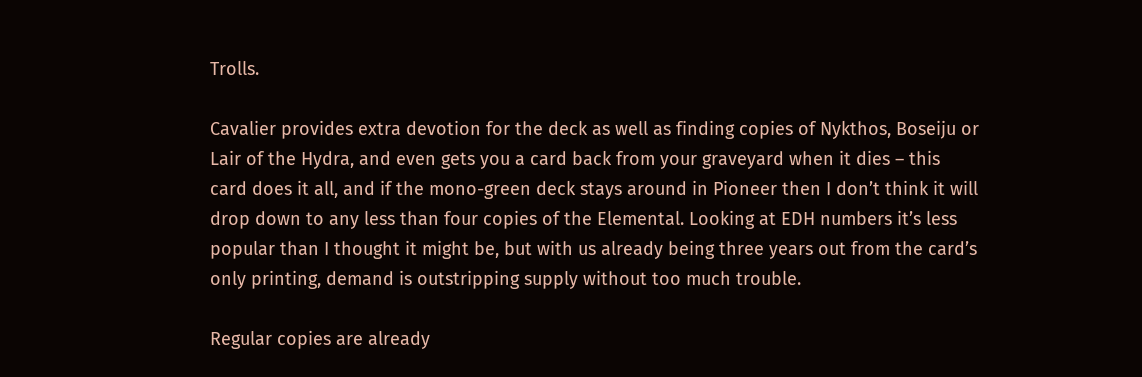Trolls.

Cavalier provides extra devotion for the deck as well as finding copies of Nykthos, Boseiju or Lair of the Hydra, and even gets you a card back from your graveyard when it dies – this card does it all, and if the mono-green deck stays around in Pioneer then I don’t think it will drop down to any less than four copies of the Elemental. Looking at EDH numbers it’s less popular than I thought it might be, but with us already being three years out from the card’s only printing, demand is outstripping supply without too much trouble.

Regular copies are already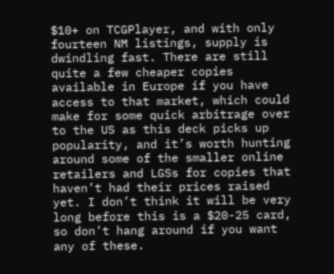$10+ on TCGPlayer, and with only fourteen NM listings, supply is dwindling fast. There are still quite a few cheaper copies available in Europe if you have access to that market, which could make for some quick arbitrage over to the US as this deck picks up popularity, and it’s worth hunting around some of the smaller online retailers and LGSs for copies that haven’t had their prices raised yet. I don’t think it will be very long before this is a $20-25 card, so don’t hang around if you want any of these.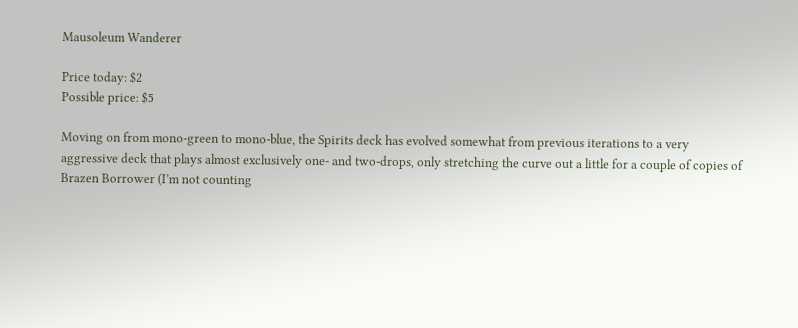Mausoleum Wanderer

Price today: $2
Possible price: $5

Moving on from mono-green to mono-blue, the Spirits deck has evolved somewhat from previous iterations to a very aggressive deck that plays almost exclusively one- and two-drops, only stretching the curve out a little for a couple of copies of Brazen Borrower (I’m not counting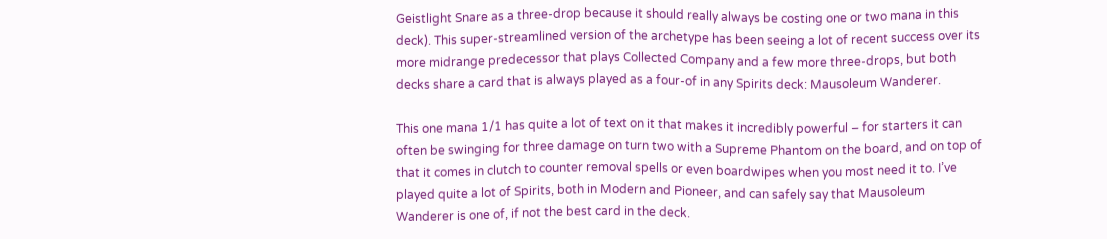Geistlight Snare as a three-drop because it should really always be costing one or two mana in this deck). This super-streamlined version of the archetype has been seeing a lot of recent success over its more midrange predecessor that plays Collected Company and a few more three-drops, but both decks share a card that is always played as a four-of in any Spirits deck: Mausoleum Wanderer.

This one mana 1/1 has quite a lot of text on it that makes it incredibly powerful – for starters it can often be swinging for three damage on turn two with a Supreme Phantom on the board, and on top of that it comes in clutch to counter removal spells or even boardwipes when you most need it to. I’ve played quite a lot of Spirits, both in Modern and Pioneer, and can safely say that Mausoleum Wanderer is one of, if not the best card in the deck.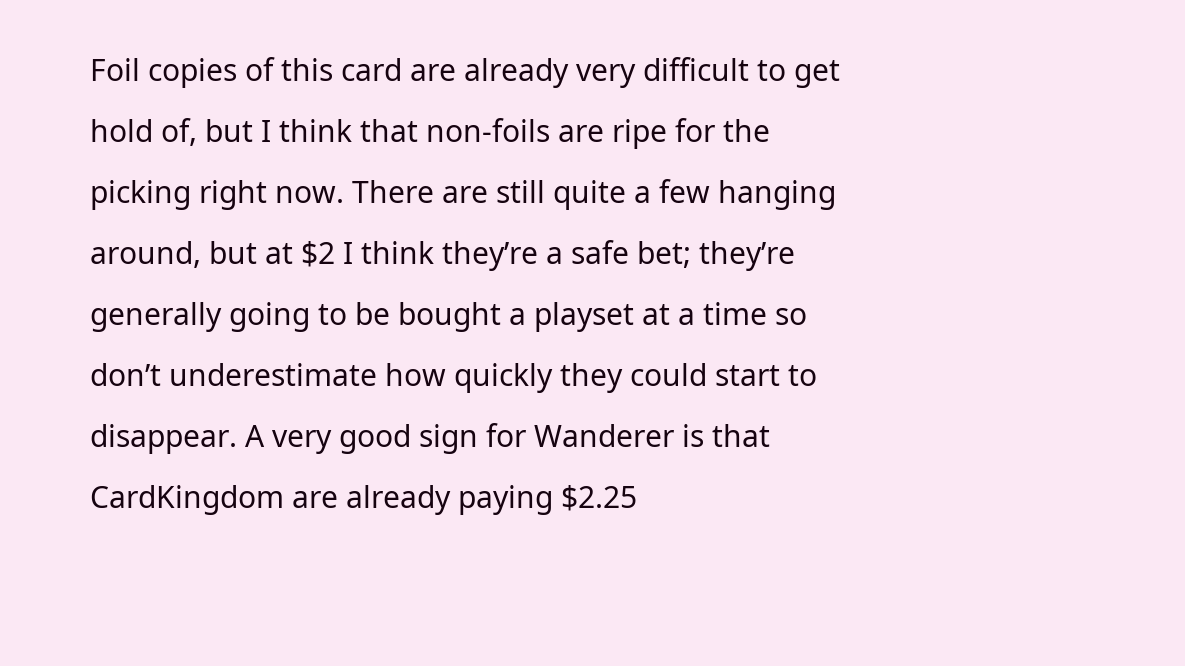Foil copies of this card are already very difficult to get hold of, but I think that non-foils are ripe for the picking right now. There are still quite a few hanging around, but at $2 I think they’re a safe bet; they’re generally going to be bought a playset at a time so don’t underestimate how quickly they could start to disappear. A very good sign for Wanderer is that CardKingdom are already paying $2.25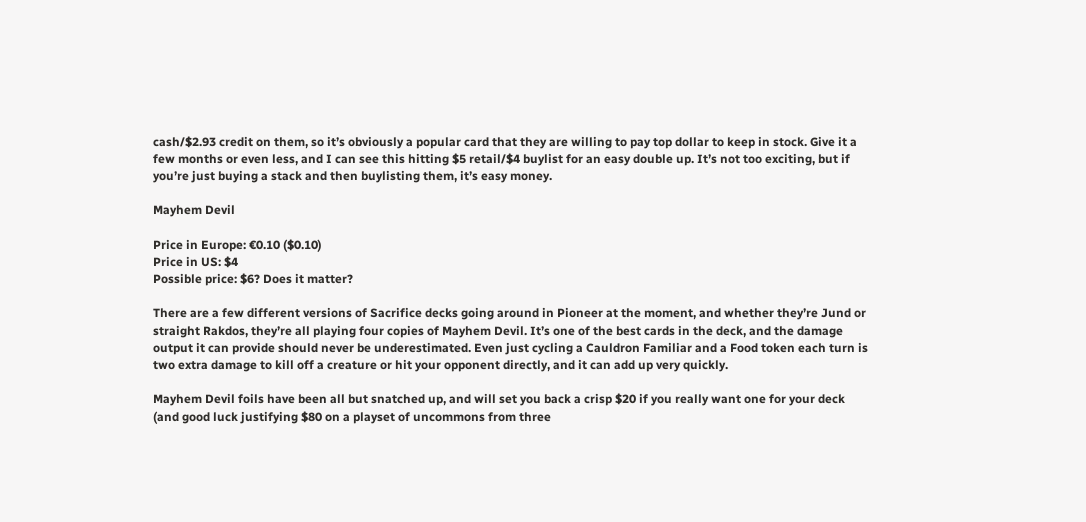cash/$2.93 credit on them, so it’s obviously a popular card that they are willing to pay top dollar to keep in stock. Give it a few months or even less, and I can see this hitting $5 retail/$4 buylist for an easy double up. It’s not too exciting, but if you’re just buying a stack and then buylisting them, it’s easy money.

Mayhem Devil

Price in Europe: €0.10 ($0.10)
Price in US: $4
Possible price: $6? Does it matter?

There are a few different versions of Sacrifice decks going around in Pioneer at the moment, and whether they’re Jund or straight Rakdos, they’re all playing four copies of Mayhem Devil. It’s one of the best cards in the deck, and the damage output it can provide should never be underestimated. Even just cycling a Cauldron Familiar and a Food token each turn is two extra damage to kill off a creature or hit your opponent directly, and it can add up very quickly.

Mayhem Devil foils have been all but snatched up, and will set you back a crisp $20 if you really want one for your deck (and good luck justifying $80 on a playset of uncommons from three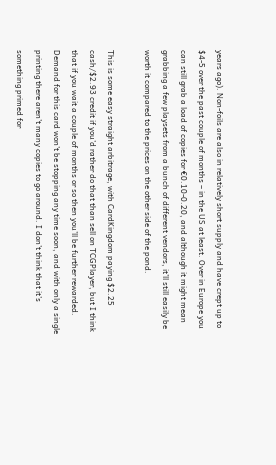years ago). Non-foils are also in relatively short supply and have crept up to $4-5 over the past couple of months – in the US at least. Over in Europe you can still grab a load of copies for €0.10-0.20, and although it might mean grabbing a few playsets from a bunch of different vendors, it’ll still easily be worth it compared to the prices on the other side of the pond.

This is some easy straight arbitrage, with CardKingdom paying $2.25 cash/$2.93 credit if you’d rather do that than sell on TCGPlayer, but I think that if you wait a couple of months or so then you’ll be further rewarded. Demand for this card won’t be stopping any time soon, and with only a single printing there aren’t many copies to go around. I don’t think that it’s something primed for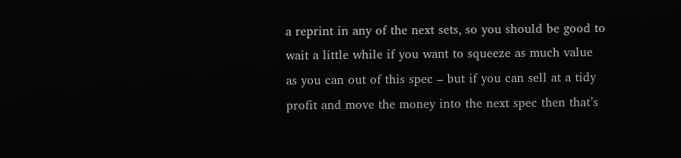a reprint in any of the next sets, so you should be good to wait a little while if you want to squeeze as much value as you can out of this spec – but if you can sell at a tidy profit and move the money into the next spec then that’s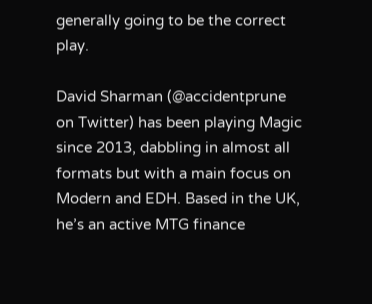generally going to be the correct play.

David Sharman (@accidentprune on Twitter) has been playing Magic since 2013, dabbling in almost all formats but with a main focus on Modern and EDH. Based in the UK, he’s an active MTG finance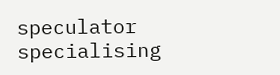speculator specialising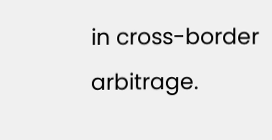in cross-border arbitrage.